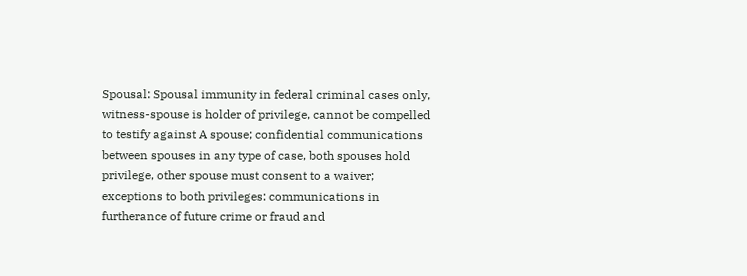Spousal: Spousal immunity in federal criminal cases only, witness-spouse is holder of privilege, cannot be compelled to testify against A spouse; confidential communications between spouses in any type of case, both spouses hold privilege, other spouse must consent to a waiver; exceptions to both privileges: communications in furtherance of future crime or fraud and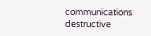communications destructive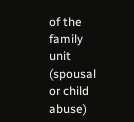of the family unit (spousal or child abuse)